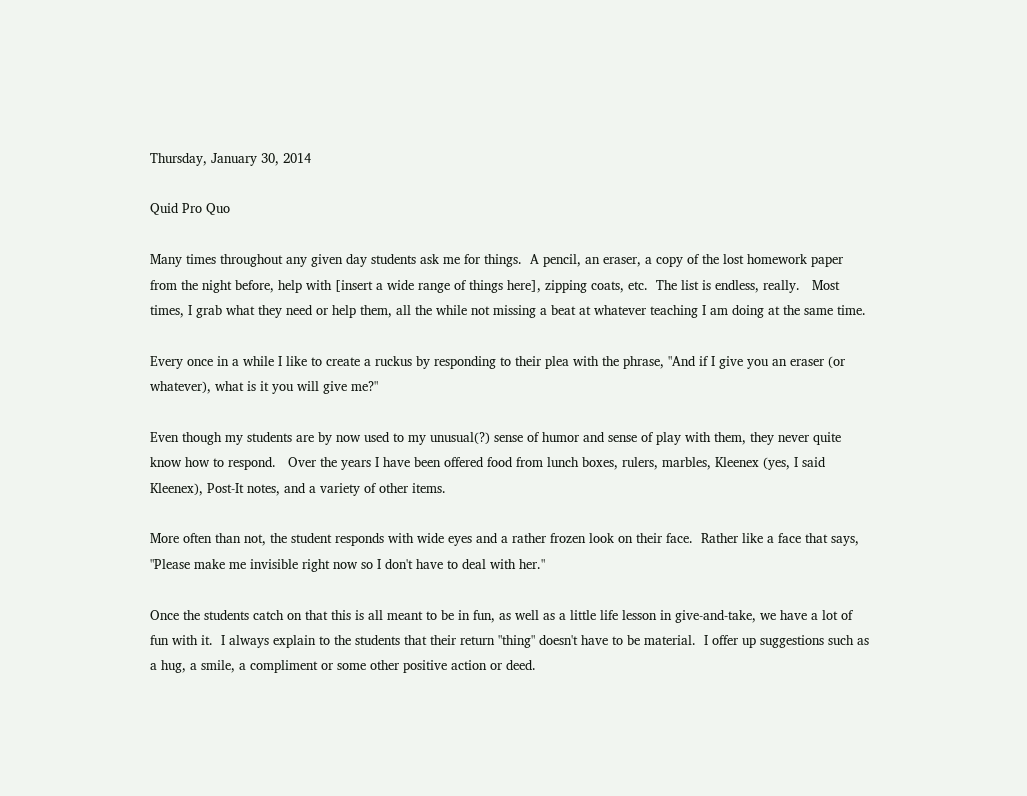Thursday, January 30, 2014

Quid Pro Quo

Many times throughout any given day students ask me for things.  A pencil, an eraser, a copy of the lost homework paper from the night before, help with [insert a wide range of things here], zipping coats, etc.  The list is endless, really.   Most times, I grab what they need or help them, all the while not missing a beat at whatever teaching I am doing at the same time.

Every once in a while I like to create a ruckus by responding to their plea with the phrase, "And if I give you an eraser (or whatever), what is it you will give me?"

Even though my students are by now used to my unusual(?) sense of humor and sense of play with them, they never quite know how to respond.   Over the years I have been offered food from lunch boxes, rulers, marbles, Kleenex (yes, I said Kleenex), Post-It notes, and a variety of other items.

More often than not, the student responds with wide eyes and a rather frozen look on their face.  Rather like a face that says, "Please make me invisible right now so I don't have to deal with her."

Once the students catch on that this is all meant to be in fun, as well as a little life lesson in give-and-take, we have a lot of fun with it.  I always explain to the students that their return "thing" doesn't have to be material.  I offer up suggestions such as a hug, a smile, a compliment or some other positive action or deed.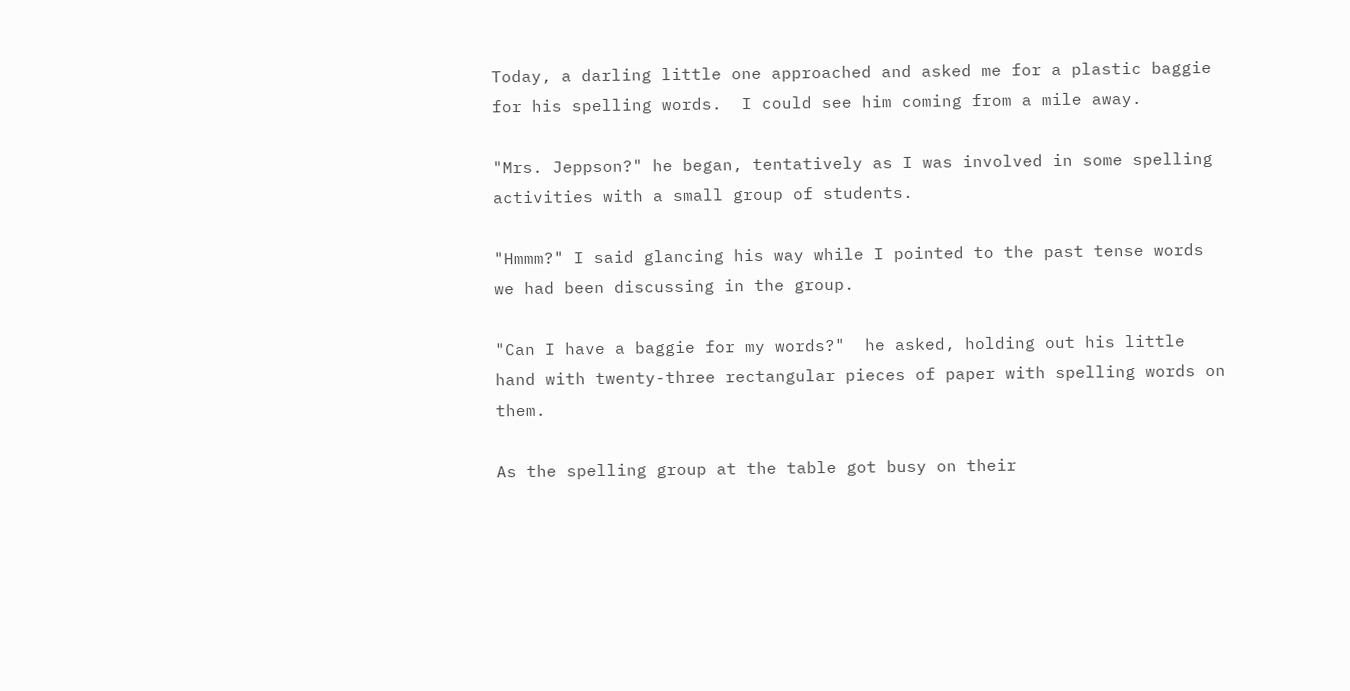Today, a darling little one approached and asked me for a plastic baggie for his spelling words.  I could see him coming from a mile away.

"Mrs. Jeppson?" he began, tentatively as I was involved in some spelling activities with a small group of students.

"Hmmm?" I said glancing his way while I pointed to the past tense words we had been discussing in the group.

"Can I have a baggie for my words?"  he asked, holding out his little hand with twenty-three rectangular pieces of paper with spelling words on them.

As the spelling group at the table got busy on their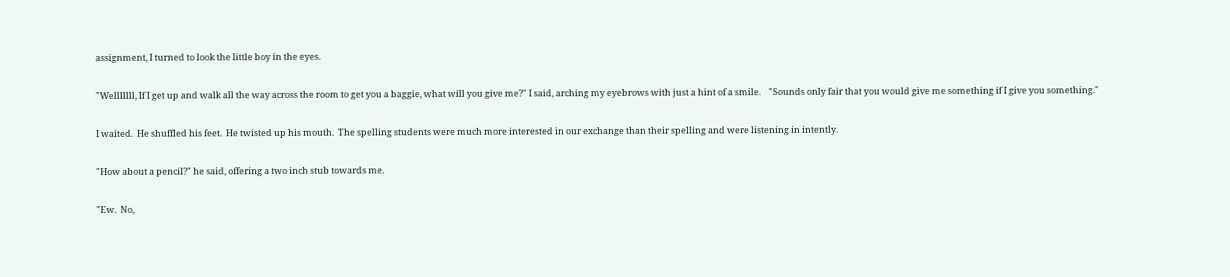assignment, I turned to look the little boy in the eyes.

"Welllllll, If I get up and walk all the way across the room to get you a baggie, what will you give me?" I said, arching my eyebrows with just a hint of a smile.    "Sounds only fair that you would give me something if I give you something."

I waited.  He shuffled his feet.  He twisted up his mouth.  The spelling students were much more interested in our exchange than their spelling and were listening in intently.

"How about a pencil?" he said, offering a two inch stub towards me.

"Ew.  No,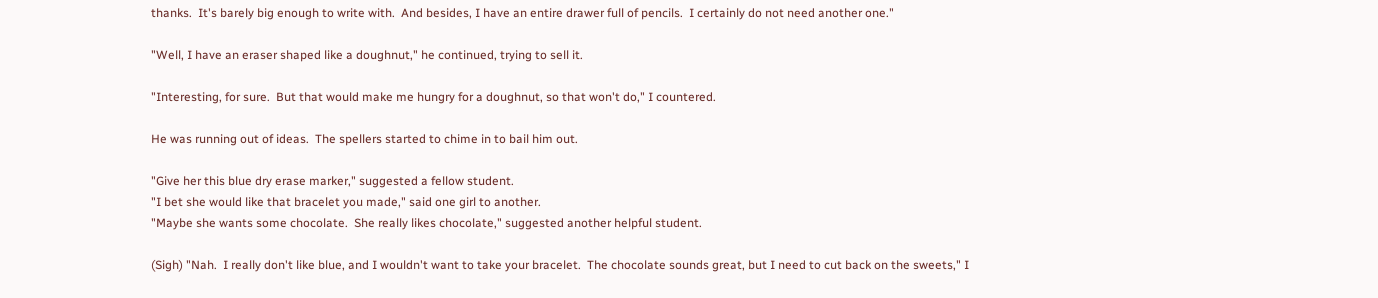thanks.  It's barely big enough to write with.  And besides, I have an entire drawer full of pencils.  I certainly do not need another one."

"Well, I have an eraser shaped like a doughnut," he continued, trying to sell it.

"Interesting, for sure.  But that would make me hungry for a doughnut, so that won't do," I countered.

He was running out of ideas.  The spellers started to chime in to bail him out.

"Give her this blue dry erase marker," suggested a fellow student.
"I bet she would like that bracelet you made," said one girl to another.
"Maybe she wants some chocolate.  She really likes chocolate," suggested another helpful student.

(Sigh) "Nah.  I really don't like blue, and I wouldn't want to take your bracelet.  The chocolate sounds great, but I need to cut back on the sweets," I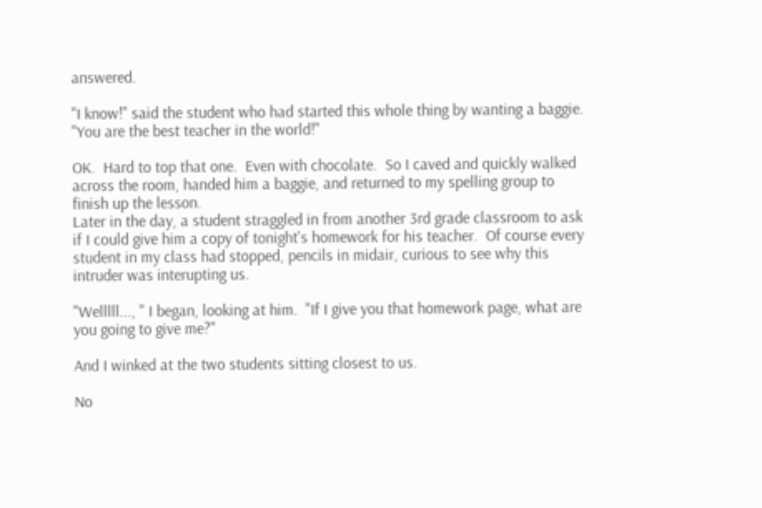answered.

"I know!" said the student who had started this whole thing by wanting a baggie.  "You are the best teacher in the world!"

OK.  Hard to top that one.  Even with chocolate.  So I caved and quickly walked across the room, handed him a baggie, and returned to my spelling group to finish up the lesson.
Later in the day, a student straggled in from another 3rd grade classroom to ask if I could give him a copy of tonight's homework for his teacher.  Of course every student in my class had stopped, pencils in midair, curious to see why this intruder was interupting us.

"Welllll..., " I began, looking at him.  "If I give you that homework page, what are you going to give me?"

And I winked at the two students sitting closest to us.

No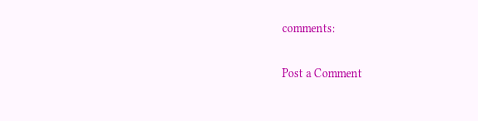comments:

Post a Comment